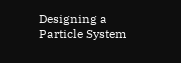Designing a Particle System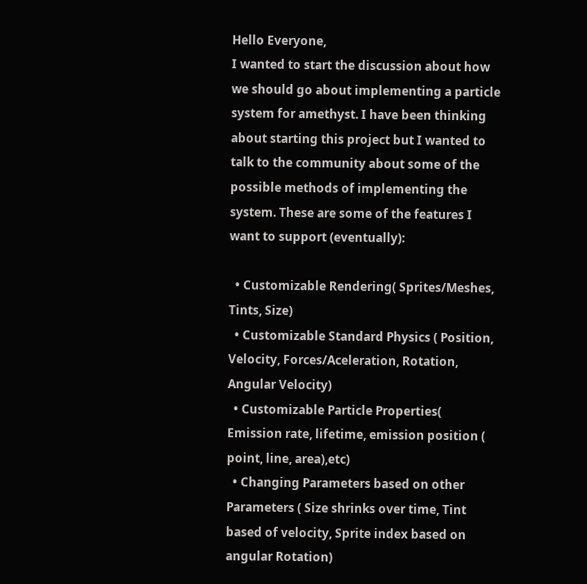Hello Everyone,
I wanted to start the discussion about how we should go about implementing a particle system for amethyst. I have been thinking about starting this project but I wanted to talk to the community about some of the possible methods of implementing the system. These are some of the features I want to support (eventually):

  • Customizable Rendering( Sprites/Meshes, Tints, Size)
  • Customizable Standard Physics ( Position, Velocity, Forces/Aceleration, Rotation, Angular Velocity)
  • Customizable Particle Properties( Emission rate, lifetime, emission position ( point, line, area),etc)
  • Changing Parameters based on other Parameters ( Size shrinks over time, Tint based of velocity, Sprite index based on angular Rotation)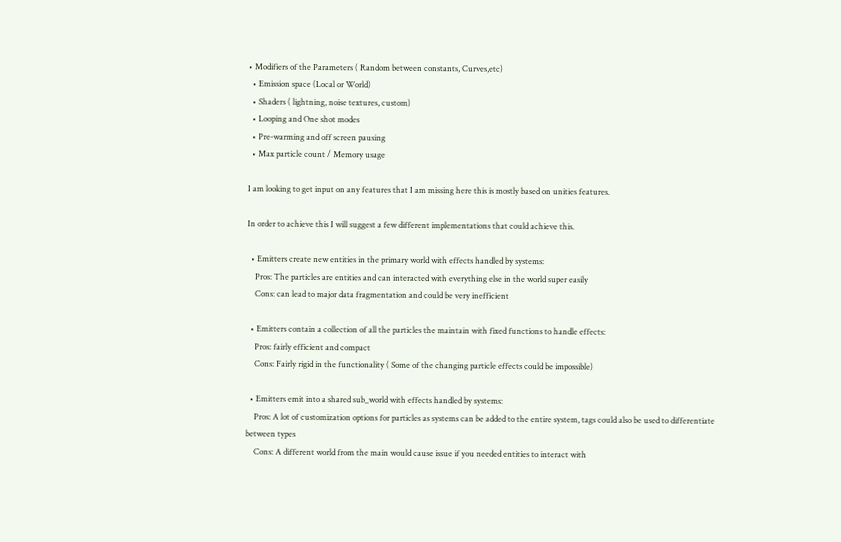• Modifiers of the Parameters ( Random between constants, Curves,etc)
  • Emission space (Local or World)
  • Shaders ( lightning, noise textures, custom)
  • Looping and One shot modes
  • Pre-warming and off screen pausing
  • Max particle count / Memory usage

I am looking to get input on any features that I am missing here this is mostly based on unities features.

In order to achieve this I will suggest a few different implementations that could achieve this.

  • Emitters create new entities in the primary world with effects handled by systems:
    Pros: The particles are entities and can interacted with everything else in the world super easily
    Cons: can lead to major data fragmentation and could be very inefficient

  • Emitters contain a collection of all the particles the maintain with fixed functions to handle effects:
    Pros: fairly efficient and compact
    Cons: Fairly rigid in the functionality ( Some of the changing particle effects could be impossible)

  • Emitters emit into a shared sub_world with effects handled by systems:
    Pros: A lot of customization options for particles as systems can be added to the entire system, tags could also be used to differentiate between types
    Cons: A different world from the main would cause issue if you needed entities to interact with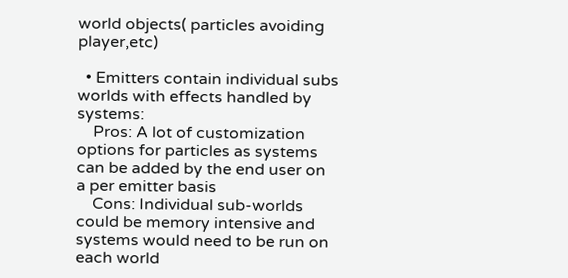world objects( particles avoiding player,etc)

  • Emitters contain individual subs worlds with effects handled by systems:
    Pros: A lot of customization options for particles as systems can be added by the end user on a per emitter basis
    Cons: Individual sub-worlds could be memory intensive and systems would need to be run on each world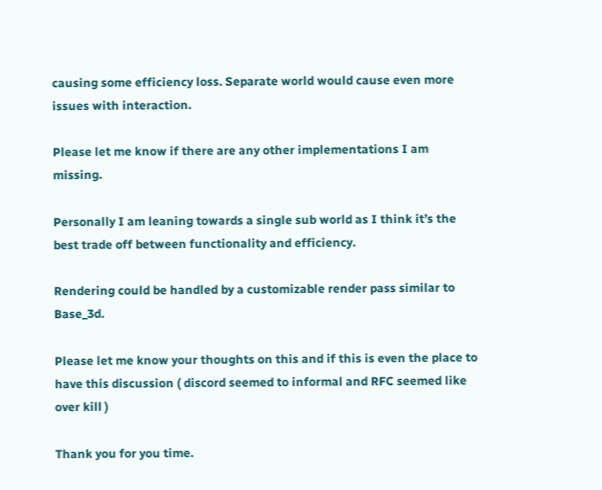causing some efficiency loss. Separate world would cause even more issues with interaction.

Please let me know if there are any other implementations I am missing.

Personally I am leaning towards a single sub world as I think it’s the best trade off between functionality and efficiency.

Rendering could be handled by a customizable render pass similar to Base_3d.

Please let me know your thoughts on this and if this is even the place to have this discussion ( discord seemed to informal and RFC seemed like over kill )

Thank you for you time.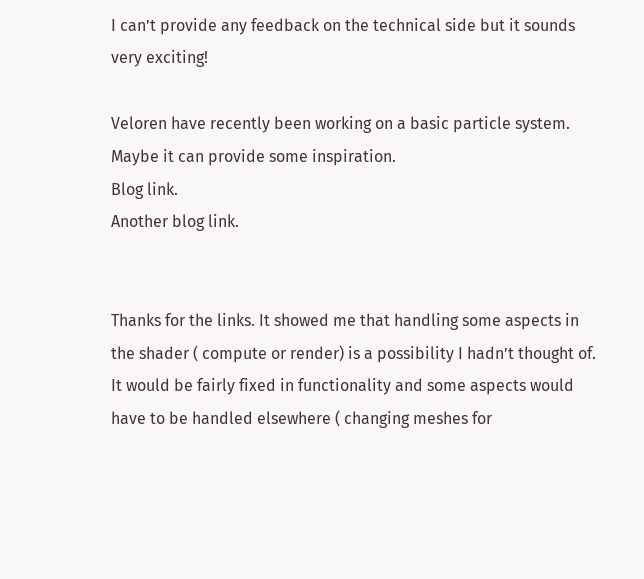I can’t provide any feedback on the technical side but it sounds very exciting!

Veloren have recently been working on a basic particle system. Maybe it can provide some inspiration.
Blog link.
Another blog link.


Thanks for the links. It showed me that handling some aspects in the shader ( compute or render) is a possibility I hadn’t thought of. It would be fairly fixed in functionality and some aspects would have to be handled elsewhere ( changing meshes for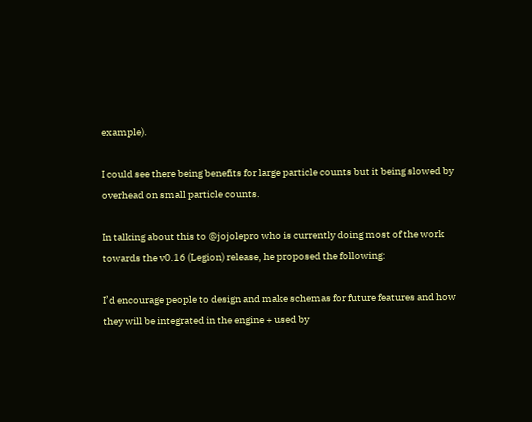example).

I could see there being benefits for large particle counts but it being slowed by overhead on small particle counts.

In talking about this to @jojolepro who is currently doing most of the work towards the v0.16 (Legion) release, he proposed the following:

I’d encourage people to design and make schemas for future features and how they will be integrated in the engine + used by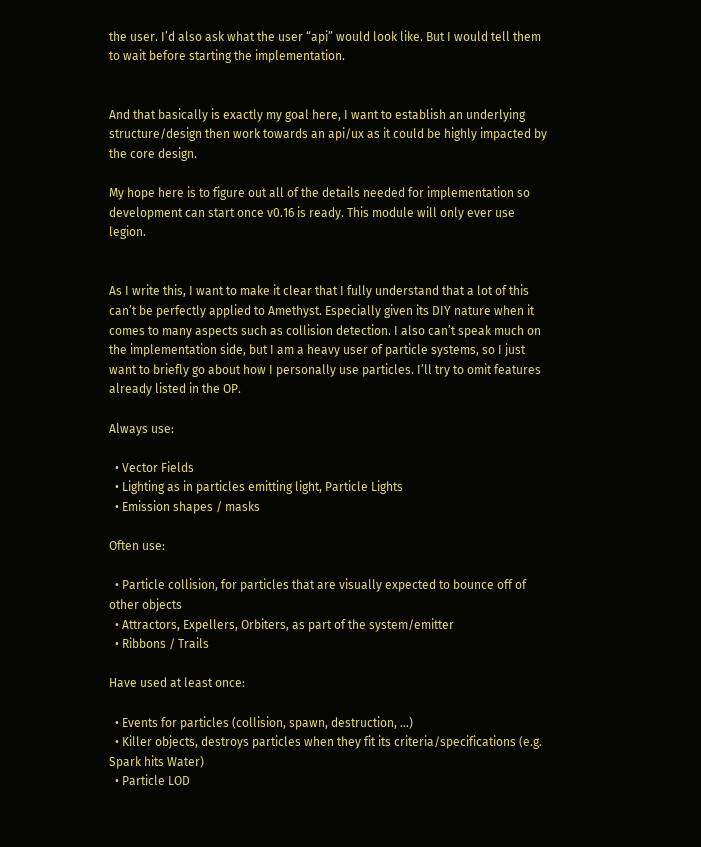the user. I’d also ask what the user “api” would look like. But I would tell them to wait before starting the implementation.


And that basically is exactly my goal here, I want to establish an underlying structure/design then work towards an api/ux as it could be highly impacted by the core design.

My hope here is to figure out all of the details needed for implementation so development can start once v0.16 is ready. This module will only ever use legion.


As I write this, I want to make it clear that I fully understand that a lot of this can’t be perfectly applied to Amethyst. Especially given its DIY nature when it comes to many aspects such as collision detection. I also can’t speak much on the implementation side, but I am a heavy user of particle systems, so I just want to briefly go about how I personally use particles. I’ll try to omit features already listed in the OP.

Always use:

  • Vector Fields
  • Lighting as in particles emitting light, Particle Lights
  • Emission shapes / masks

Often use:

  • Particle collision, for particles that are visually expected to bounce off of other objects
  • Attractors, Expellers, Orbiters, as part of the system/emitter
  • Ribbons / Trails

Have used at least once:

  • Events for particles (collision, spawn, destruction, …)
  • Killer objects, destroys particles when they fit its criteria/specifications (e.g. Spark hits Water)
  • Particle LOD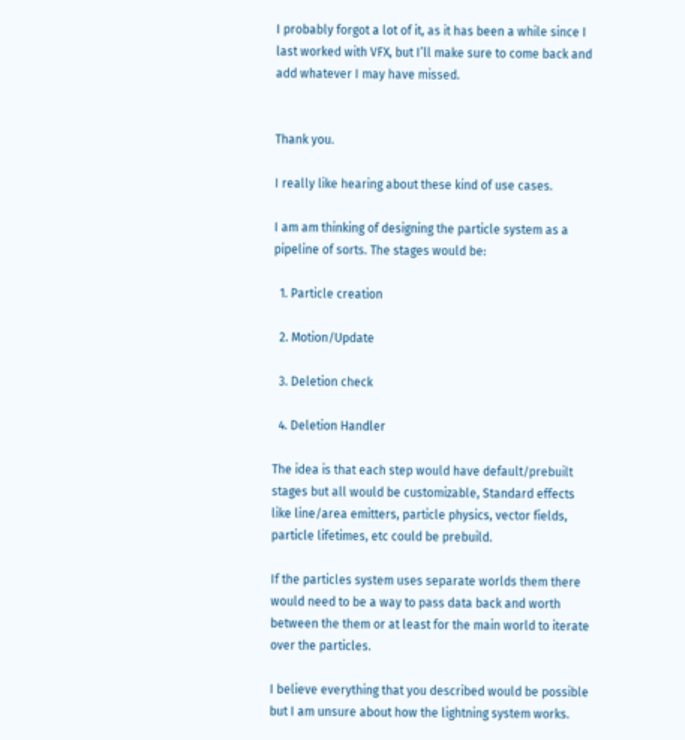I probably forgot a lot of it, as it has been a while since I last worked with VFX, but I’ll make sure to come back and add whatever I may have missed.


Thank you.

I really like hearing about these kind of use cases.

I am am thinking of designing the particle system as a pipeline of sorts. The stages would be:

  1. Particle creation

  2. Motion/Update

  3. Deletion check

  4. Deletion Handler

The idea is that each step would have default/prebuilt stages but all would be customizable, Standard effects like line/area emitters, particle physics, vector fields, particle lifetimes, etc could be prebuild.

If the particles system uses separate worlds them there would need to be a way to pass data back and worth between the them or at least for the main world to iterate over the particles.

I believe everything that you described would be possible but I am unsure about how the lightning system works.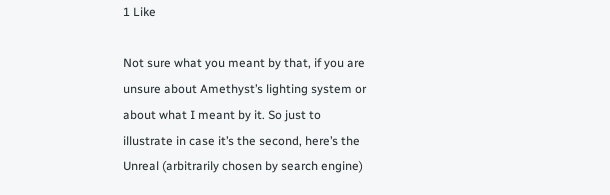1 Like

Not sure what you meant by that, if you are unsure about Amethyst’s lighting system or about what I meant by it. So just to illustrate in case it’s the second, here’s the Unreal (arbitrarily chosen by search engine)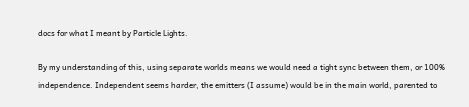docs for what I meant by Particle Lights.

By my understanding of this, using separate worlds means we would need a tight sync between them, or 100% independence. Independent seems harder, the emitters (I assume) would be in the main world, parented to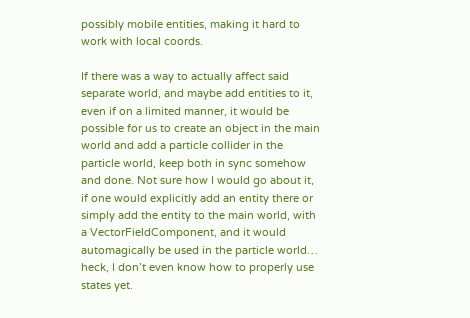possibly mobile entities, making it hard to work with local coords.

If there was a way to actually affect said separate world, and maybe add entities to it, even if on a limited manner, it would be possible for us to create an object in the main world and add a particle collider in the particle world, keep both in sync somehow and done. Not sure how I would go about it, if one would explicitly add an entity there or simply add the entity to the main world, with a VectorFieldComponent, and it would automagically be used in the particle world… heck, I don’t even know how to properly use states yet.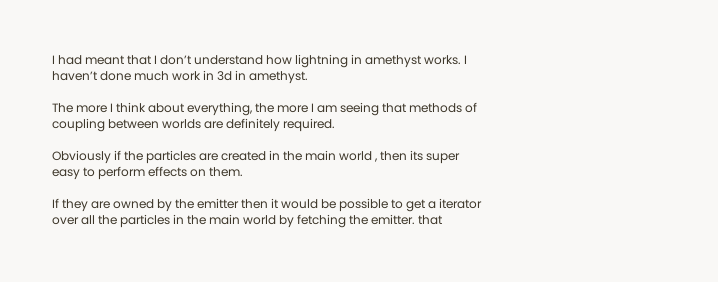I had meant that I don’t understand how lightning in amethyst works. I haven’t done much work in 3d in amethyst.

The more I think about everything, the more I am seeing that methods of coupling between worlds are definitely required.

Obviously if the particles are created in the main world , then its super easy to perform effects on them.

If they are owned by the emitter then it would be possible to get a iterator over all the particles in the main world by fetching the emitter. that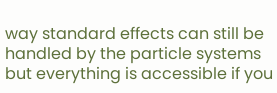way standard effects can still be handled by the particle systems but everything is accessible if you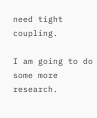need tight coupling.

I am going to do some more research.